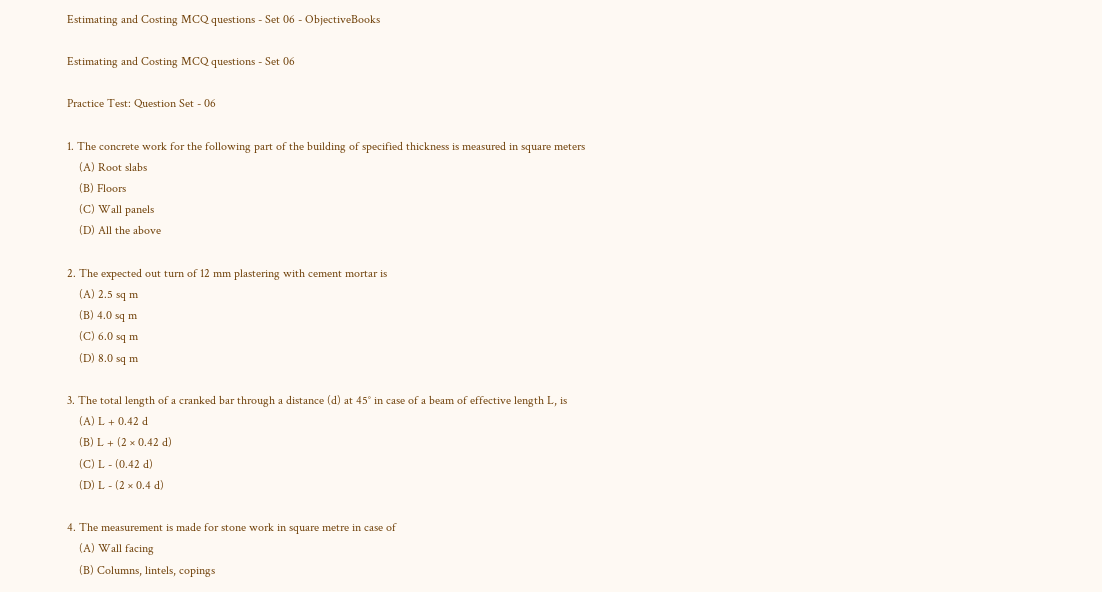Estimating and Costing MCQ questions - Set 06 - ObjectiveBooks

Estimating and Costing MCQ questions - Set 06

Practice Test: Question Set - 06

1. The concrete work for the following part of the building of specified thickness is measured in square meters
    (A) Root slabs
    (B) Floors
    (C) Wall panels
    (D) All the above

2. The expected out turn of 12 mm plastering with cement mortar is
    (A) 2.5 sq m
    (B) 4.0 sq m
    (C) 6.0 sq m
    (D) 8.0 sq m

3. The total length of a cranked bar through a distance (d) at 45° in case of a beam of effective length L, is
    (A) L + 0.42 d
    (B) L + (2 × 0.42 d)
    (C) L - (0.42 d)
    (D) L - (2 × 0.4 d)

4. The measurement is made for stone work in square metre in case of
    (A) Wall facing
    (B) Columns, lintels, copings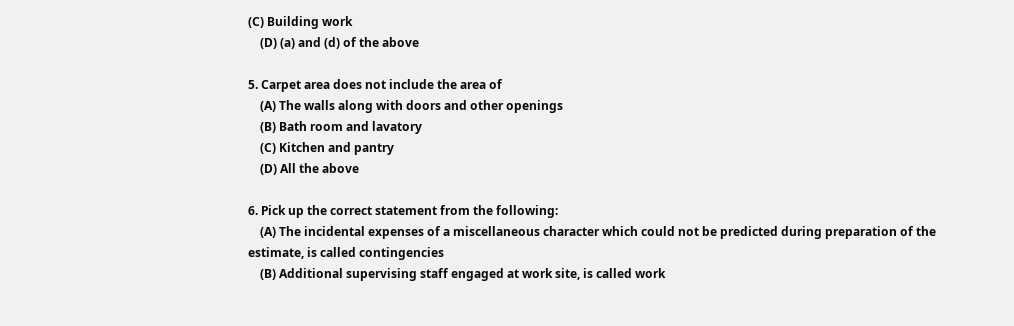(C) Building work
    (D) (a) and (d) of the above

5. Carpet area does not include the area of
    (A) The walls along with doors and other openings
    (B) Bath room and lavatory
    (C) Kitchen and pantry
    (D) All the above

6. Pick up the correct statement from the following:
    (A) The incidental expenses of a miscellaneous character which could not be predicted during preparation of the estimate, is called contingencies
    (B) Additional supervising staff engaged at work site, is called work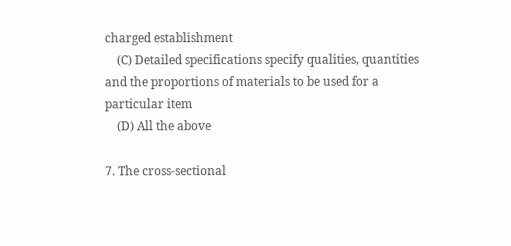charged establishment
    (C) Detailed specifications specify qualities, quantities and the proportions of materials to be used for a particular item
    (D) All the above

7. The cross-sectional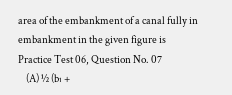area of the embankment of a canal fully in embankment in the given figure is
Practice Test 06, Question No. 07
    (A) ½ (b₁ +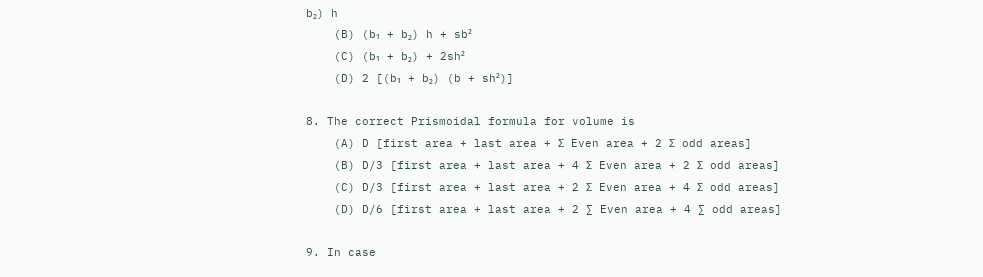b₂) h
    (B) (b₁ + b₂) h + sb²
    (C) (b₁ + b₂) + 2sh²
    (D) 2 [(b₁ + b₂) (b + sh²)]

8. The correct Prismoidal formula for volume is
    (A) D [first area + last area + Ʃ Even area + 2 Ʃ odd areas]
    (B) D/3 [first area + last area + 4 Ʃ Even area + 2 Ʃ odd areas]
    (C) D/3 [first area + last area + 2 Ʃ Even area + 4 Ʃ odd areas]
    (D) D/6 [first area + last area + 2 ∑ Even area + 4 ∑ odd areas]

9. In case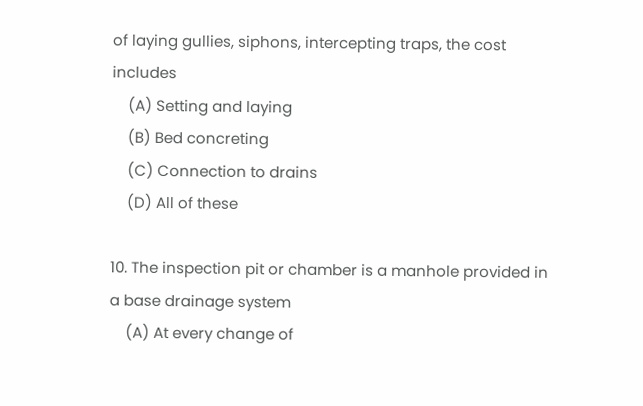of laying gullies, siphons, intercepting traps, the cost includes
    (A) Setting and laying
    (B) Bed concreting
    (C) Connection to drains
    (D) All of these

10. The inspection pit or chamber is a manhole provided in a base drainage system
    (A) At every change of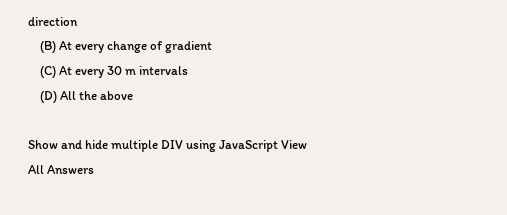direction
    (B) At every change of gradient
    (C) At every 30 m intervals
    (D) All the above

Show and hide multiple DIV using JavaScript View All Answers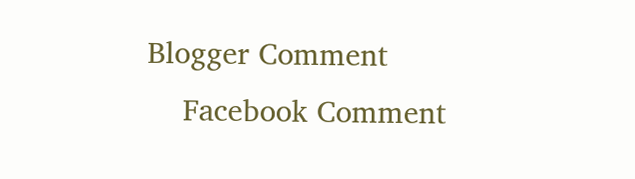Blogger Comment
    Facebook Comment